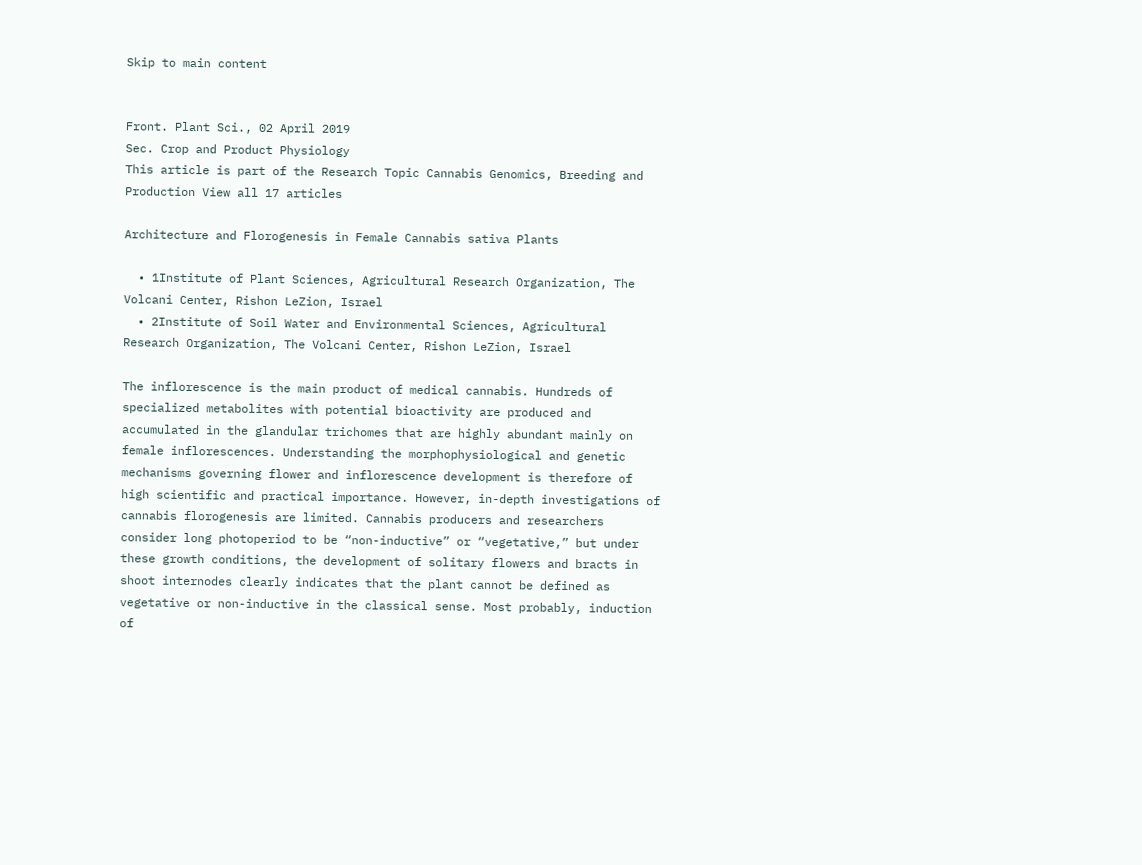Skip to main content


Front. Plant Sci., 02 April 2019
Sec. Crop and Product Physiology
This article is part of the Research Topic Cannabis Genomics, Breeding and Production View all 17 articles

Architecture and Florogenesis in Female Cannabis sativa Plants

  • 1Institute of Plant Sciences, Agricultural Research Organization, The Volcani Center, Rishon LeZion, Israel
  • 2Institute of Soil Water and Environmental Sciences, Agricultural Research Organization, The Volcani Center, Rishon LeZion, Israel

The inflorescence is the main product of medical cannabis. Hundreds of specialized metabolites with potential bioactivity are produced and accumulated in the glandular trichomes that are highly abundant mainly on female inflorescences. Understanding the morphophysiological and genetic mechanisms governing flower and inflorescence development is therefore of high scientific and practical importance. However, in-depth investigations of cannabis florogenesis are limited. Cannabis producers and researchers consider long photoperiod to be “non-inductive” or “vegetative,” but under these growth conditions, the development of solitary flowers and bracts in shoot internodes clearly indicates that the plant cannot be defined as vegetative or non-inductive in the classical sense. Most probably, induction of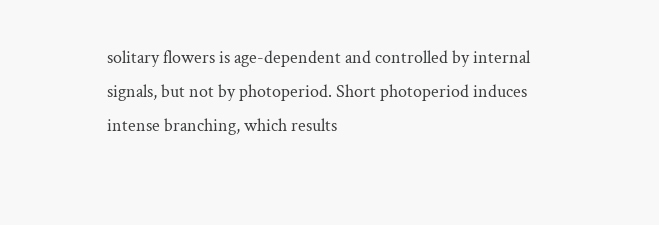solitary flowers is age-dependent and controlled by internal signals, but not by photoperiod. Short photoperiod induces intense branching, which results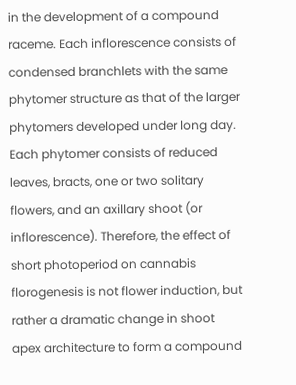in the development of a compound raceme. Each inflorescence consists of condensed branchlets with the same phytomer structure as that of the larger phytomers developed under long day. Each phytomer consists of reduced leaves, bracts, one or two solitary flowers, and an axillary shoot (or inflorescence). Therefore, the effect of short photoperiod on cannabis florogenesis is not flower induction, but rather a dramatic change in shoot apex architecture to form a compound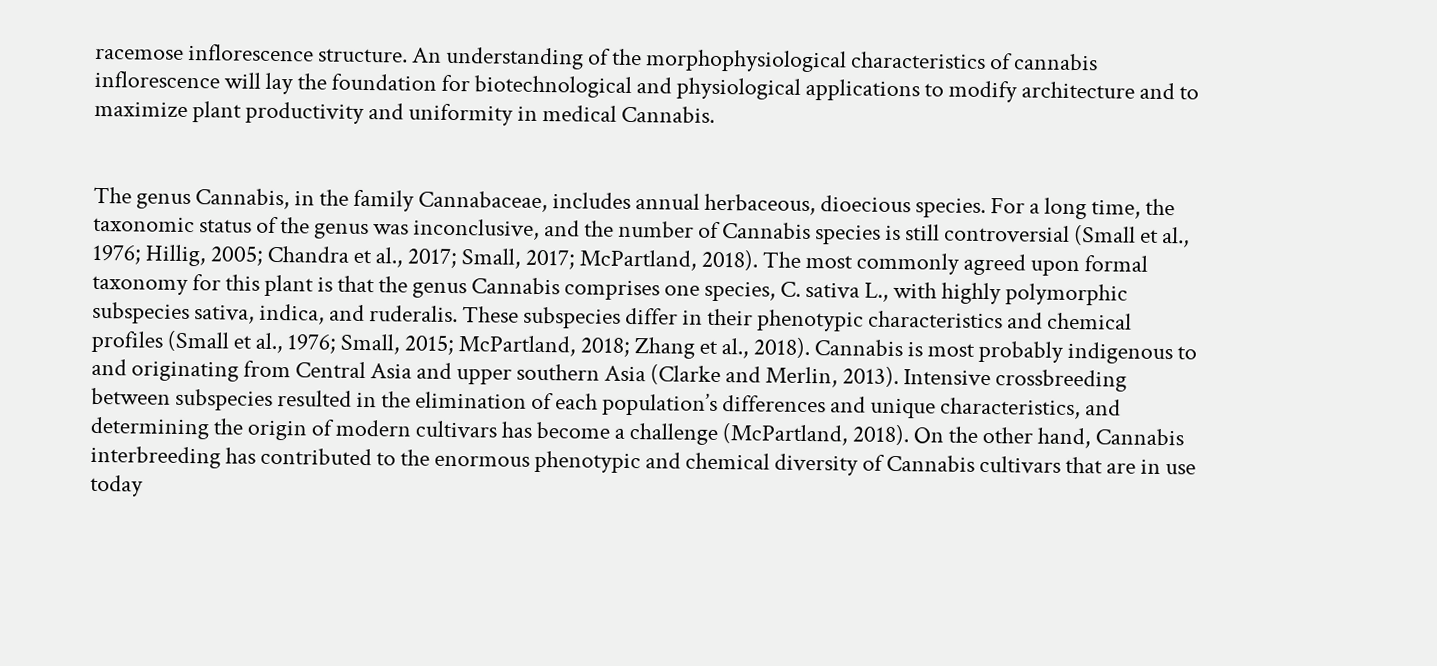racemose inflorescence structure. An understanding of the morphophysiological characteristics of cannabis inflorescence will lay the foundation for biotechnological and physiological applications to modify architecture and to maximize plant productivity and uniformity in medical Cannabis.


The genus Cannabis, in the family Cannabaceae, includes annual herbaceous, dioecious species. For a long time, the taxonomic status of the genus was inconclusive, and the number of Cannabis species is still controversial (Small et al., 1976; Hillig, 2005; Chandra et al., 2017; Small, 2017; McPartland, 2018). The most commonly agreed upon formal taxonomy for this plant is that the genus Cannabis comprises one species, C. sativa L., with highly polymorphic subspecies sativa, indica, and ruderalis. These subspecies differ in their phenotypic characteristics and chemical profiles (Small et al., 1976; Small, 2015; McPartland, 2018; Zhang et al., 2018). Cannabis is most probably indigenous to and originating from Central Asia and upper southern Asia (Clarke and Merlin, 2013). Intensive crossbreeding between subspecies resulted in the elimination of each population’s differences and unique characteristics, and determining the origin of modern cultivars has become a challenge (McPartland, 2018). On the other hand, Cannabis interbreeding has contributed to the enormous phenotypic and chemical diversity of Cannabis cultivars that are in use today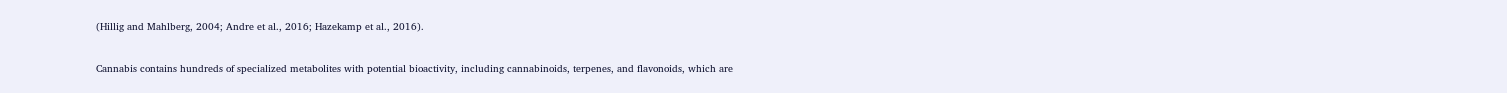(Hillig and Mahlberg, 2004; Andre et al., 2016; Hazekamp et al., 2016).

Cannabis contains hundreds of specialized metabolites with potential bioactivity, including cannabinoids, terpenes, and flavonoids, which are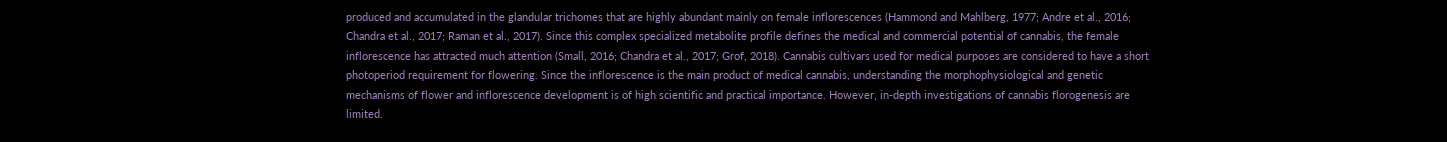produced and accumulated in the glandular trichomes that are highly abundant mainly on female inflorescences (Hammond and Mahlberg, 1977; Andre et al., 2016; Chandra et al., 2017; Raman et al., 2017). Since this complex specialized metabolite profile defines the medical and commercial potential of cannabis, the female inflorescence has attracted much attention (Small, 2016; Chandra et al., 2017; Grof, 2018). Cannabis cultivars used for medical purposes are considered to have a short photoperiod requirement for flowering. Since the inflorescence is the main product of medical cannabis, understanding the morphophysiological and genetic mechanisms of flower and inflorescence development is of high scientific and practical importance. However, in-depth investigations of cannabis florogenesis are limited.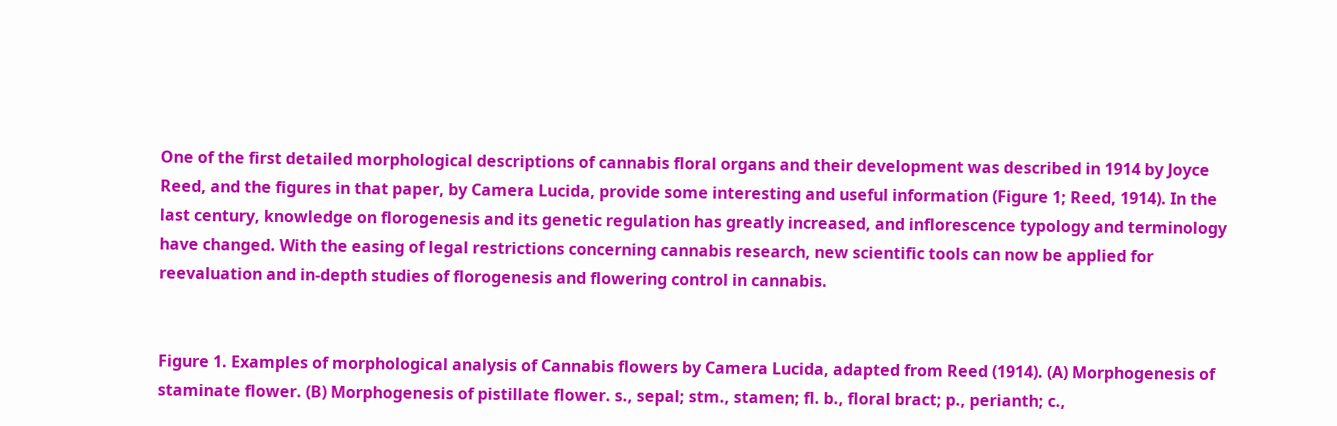One of the first detailed morphological descriptions of cannabis floral organs and their development was described in 1914 by Joyce Reed, and the figures in that paper, by Camera Lucida, provide some interesting and useful information (Figure 1; Reed, 1914). In the last century, knowledge on florogenesis and its genetic regulation has greatly increased, and inflorescence typology and terminology have changed. With the easing of legal restrictions concerning cannabis research, new scientific tools can now be applied for reevaluation and in-depth studies of florogenesis and flowering control in cannabis.


Figure 1. Examples of morphological analysis of Cannabis flowers by Camera Lucida, adapted from Reed (1914). (A) Morphogenesis of staminate flower. (B) Morphogenesis of pistillate flower. s., sepal; stm., stamen; fl. b., floral bract; p., perianth; c.,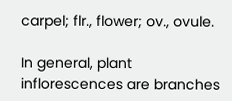carpel; flr., flower; ov., ovule.

In general, plant inflorescences are branches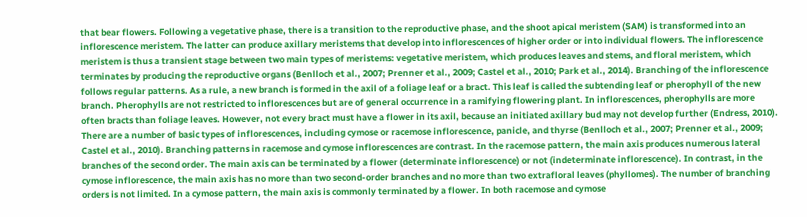that bear flowers. Following a vegetative phase, there is a transition to the reproductive phase, and the shoot apical meristem (SAM) is transformed into an inflorescence meristem. The latter can produce axillary meristems that develop into inflorescences of higher order or into individual flowers. The inflorescence meristem is thus a transient stage between two main types of meristems: vegetative meristem, which produces leaves and stems, and floral meristem, which terminates by producing the reproductive organs (Benlloch et al., 2007; Prenner et al., 2009; Castel et al., 2010; Park et al., 2014). Branching of the inflorescence follows regular patterns. As a rule, a new branch is formed in the axil of a foliage leaf or a bract. This leaf is called the subtending leaf or pherophyll of the new branch. Pherophylls are not restricted to inflorescences but are of general occurrence in a ramifying flowering plant. In inflorescences, pherophylls are more often bracts than foliage leaves. However, not every bract must have a flower in its axil, because an initiated axillary bud may not develop further (Endress, 2010). There are a number of basic types of inflorescences, including cymose or racemose inflorescence, panicle, and thyrse (Benlloch et al., 2007; Prenner et al., 2009; Castel et al., 2010). Branching patterns in racemose and cymose inflorescences are contrast. In the racemose pattern, the main axis produces numerous lateral branches of the second order. The main axis can be terminated by a flower (determinate inflorescence) or not (indeterminate inflorescence). In contrast, in the cymose inflorescence, the main axis has no more than two second-order branches and no more than two extrafloral leaves (phyllomes). The number of branching orders is not limited. In a cymose pattern, the main axis is commonly terminated by a flower. In both racemose and cymose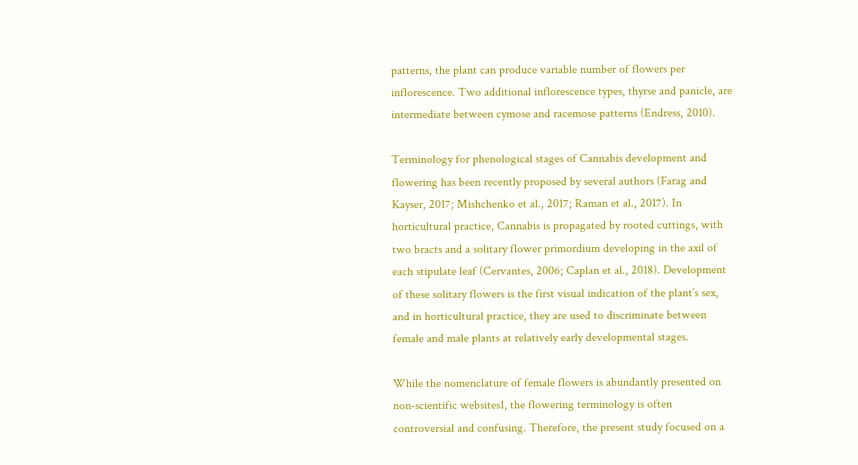patterns, the plant can produce variable number of flowers per inflorescence. Two additional inflorescence types, thyrse and panicle, are intermediate between cymose and racemose patterns (Endress, 2010).

Terminology for phenological stages of Cannabis development and flowering has been recently proposed by several authors (Farag and Kayser, 2017; Mishchenko et al., 2017; Raman et al., 2017). In horticultural practice, Cannabis is propagated by rooted cuttings, with two bracts and a solitary flower primordium developing in the axil of each stipulate leaf (Cervantes, 2006; Caplan et al., 2018). Development of these solitary flowers is the first visual indication of the plant’s sex, and in horticultural practice, they are used to discriminate between female and male plants at relatively early developmental stages.

While the nomenclature of female flowers is abundantly presented on non-scientific websites1, the flowering terminology is often controversial and confusing. Therefore, the present study focused on a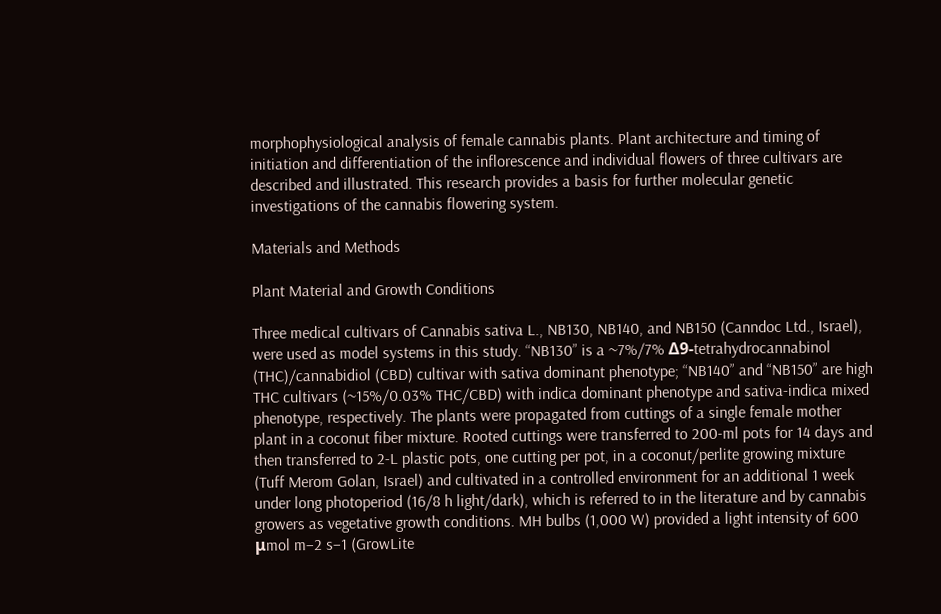morphophysiological analysis of female cannabis plants. Plant architecture and timing of initiation and differentiation of the inflorescence and individual flowers of three cultivars are described and illustrated. This research provides a basis for further molecular genetic investigations of the cannabis flowering system.

Materials and Methods

Plant Material and Growth Conditions

Three medical cultivars of Cannabis sativa L., NB130, NB140, and NB150 (Canndoc Ltd., Israel), were used as model systems in this study. “NB130” is a ~7%/7% Δ9-tetrahydrocannabinol (THC)/cannabidiol (CBD) cultivar with sativa dominant phenotype; “NB140” and “NB150” are high THC cultivars (~15%/0.03% THC/CBD) with indica dominant phenotype and sativa-indica mixed phenotype, respectively. The plants were propagated from cuttings of a single female mother plant in a coconut fiber mixture. Rooted cuttings were transferred to 200-ml pots for 14 days and then transferred to 2-L plastic pots, one cutting per pot, in a coconut/perlite growing mixture (Tuff Merom Golan, Israel) and cultivated in a controlled environment for an additional 1 week under long photoperiod (16/8 h light/dark), which is referred to in the literature and by cannabis growers as vegetative growth conditions. MH bulbs (1,000 W) provided a light intensity of 600 μmol m−2 s−1 (GrowLite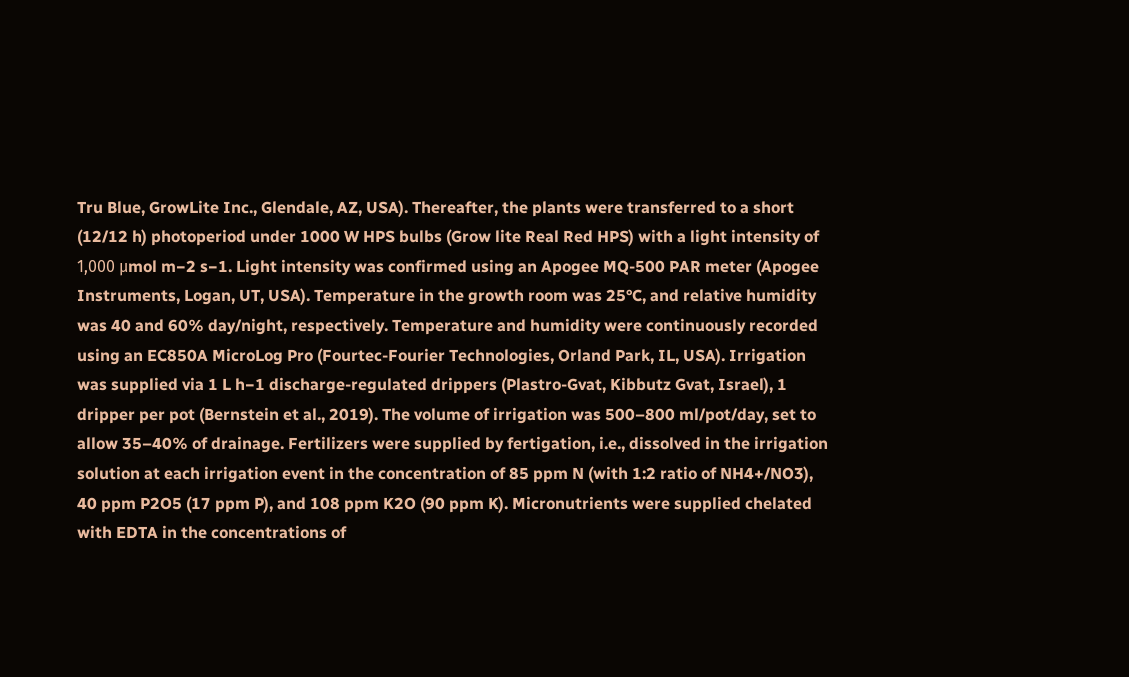Tru Blue, GrowLite Inc., Glendale, AZ, USA). Thereafter, the plants were transferred to a short (12/12 h) photoperiod under 1000 W HPS bulbs (Grow lite Real Red HPS) with a light intensity of 1,000 μmol m−2 s−1. Light intensity was confirmed using an Apogee MQ-500 PAR meter (Apogee Instruments, Logan, UT, USA). Temperature in the growth room was 25°C, and relative humidity was 40 and 60% day/night, respectively. Temperature and humidity were continuously recorded using an EC850A MicroLog Pro (Fourtec-Fourier Technologies, Orland Park, IL, USA). Irrigation was supplied via 1 L h−1 discharge-regulated drippers (Plastro-Gvat, Kibbutz Gvat, Israel), 1 dripper per pot (Bernstein et al., 2019). The volume of irrigation was 500–800 ml/pot/day, set to allow 35–40% of drainage. Fertilizers were supplied by fertigation, i.e., dissolved in the irrigation solution at each irrigation event in the concentration of 85 ppm N (with 1:2 ratio of NH4+/NO3), 40 ppm P2O5 (17 ppm P), and 108 ppm K2O (90 ppm K). Micronutrients were supplied chelated with EDTA in the concentrations of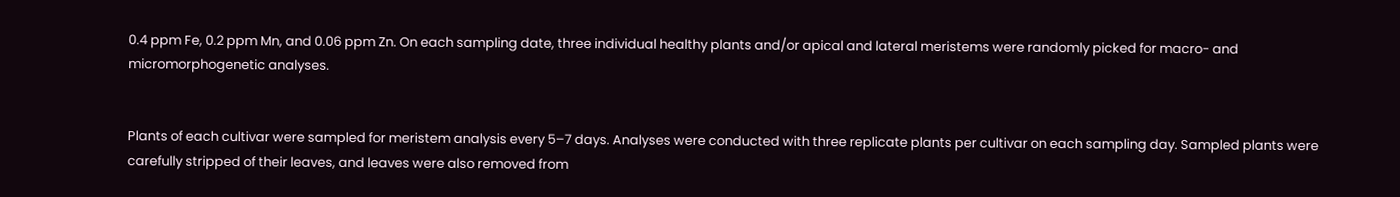0.4 ppm Fe, 0.2 ppm Mn, and 0.06 ppm Zn. On each sampling date, three individual healthy plants and/or apical and lateral meristems were randomly picked for macro- and micromorphogenetic analyses.


Plants of each cultivar were sampled for meristem analysis every 5–7 days. Analyses were conducted with three replicate plants per cultivar on each sampling day. Sampled plants were carefully stripped of their leaves, and leaves were also removed from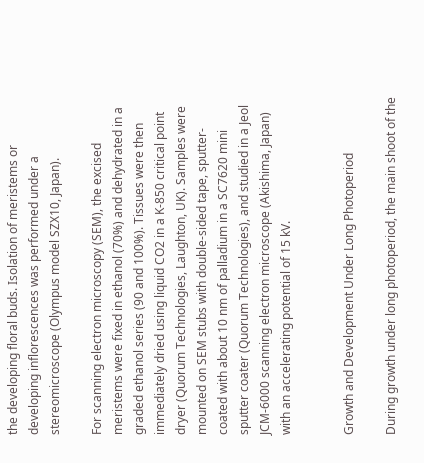the developing floral buds. Isolation of meristems or developing inflorescences was performed under a stereomicroscope (Olympus model SZX10, Japan).

For scanning electron microscopy (SEM), the excised meristems were fixed in ethanol (70%) and dehydrated in a graded ethanol series (90 and 100%). Tissues were then immediately dried using liquid CO2 in a K-850 critical point dryer (Quorum Technologies, Laughton, UK). Samples were mounted on SEM stubs with double-sided tape, sputter-coated with about 10 nm of palladium in a SC7620 mini sputter coater (Quorum Technologies), and studied in a Jeol JCM-6000 scanning electron microscope (Akishima, Japan) with an accelerating potential of 15 kV.


Growth and Development Under Long Photoperiod

During growth under long photoperiod, the main shoot of the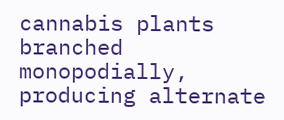cannabis plants branched monopodially, producing alternate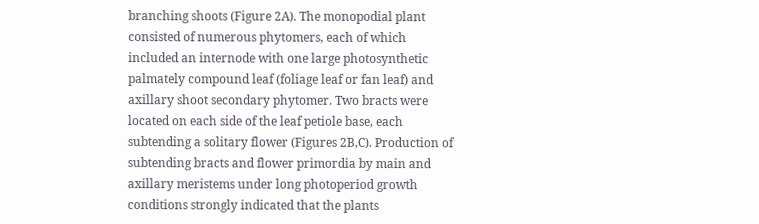branching shoots (Figure 2A). The monopodial plant consisted of numerous phytomers, each of which included an internode with one large photosynthetic palmately compound leaf (foliage leaf or fan leaf) and axillary shoot secondary phytomer. Two bracts were located on each side of the leaf petiole base, each subtending a solitary flower (Figures 2B,C). Production of subtending bracts and flower primordia by main and axillary meristems under long photoperiod growth conditions strongly indicated that the plants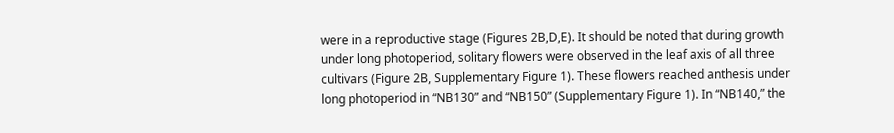were in a reproductive stage (Figures 2B,D,E). It should be noted that during growth under long photoperiod, solitary flowers were observed in the leaf axis of all three cultivars (Figure 2B, Supplementary Figure 1). These flowers reached anthesis under long photoperiod in “NB130” and “NB150” (Supplementary Figure 1). In “NB140,” the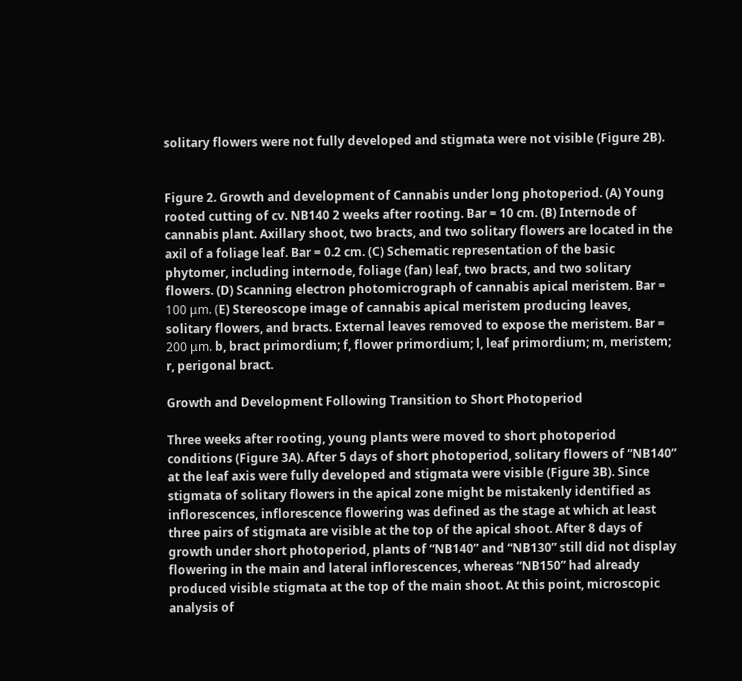solitary flowers were not fully developed and stigmata were not visible (Figure 2B).


Figure 2. Growth and development of Cannabis under long photoperiod. (A) Young rooted cutting of cv. NB140 2 weeks after rooting. Bar = 10 cm. (B) Internode of cannabis plant. Axillary shoot, two bracts, and two solitary flowers are located in the axil of a foliage leaf. Bar = 0.2 cm. (C) Schematic representation of the basic phytomer, including internode, foliage (fan) leaf, two bracts, and two solitary flowers. (D) Scanning electron photomicrograph of cannabis apical meristem. Bar = 100 μm. (E) Stereoscope image of cannabis apical meristem producing leaves, solitary flowers, and bracts. External leaves removed to expose the meristem. Bar = 200 μm. b, bract primordium; f, flower primordium; l, leaf primordium; m, meristem; r, perigonal bract.

Growth and Development Following Transition to Short Photoperiod

Three weeks after rooting, young plants were moved to short photoperiod conditions (Figure 3A). After 5 days of short photoperiod, solitary flowers of “NB140” at the leaf axis were fully developed and stigmata were visible (Figure 3B). Since stigmata of solitary flowers in the apical zone might be mistakenly identified as inflorescences, inflorescence flowering was defined as the stage at which at least three pairs of stigmata are visible at the top of the apical shoot. After 8 days of growth under short photoperiod, plants of “NB140” and “NB130” still did not display flowering in the main and lateral inflorescences, whereas “NB150” had already produced visible stigmata at the top of the main shoot. At this point, microscopic analysis of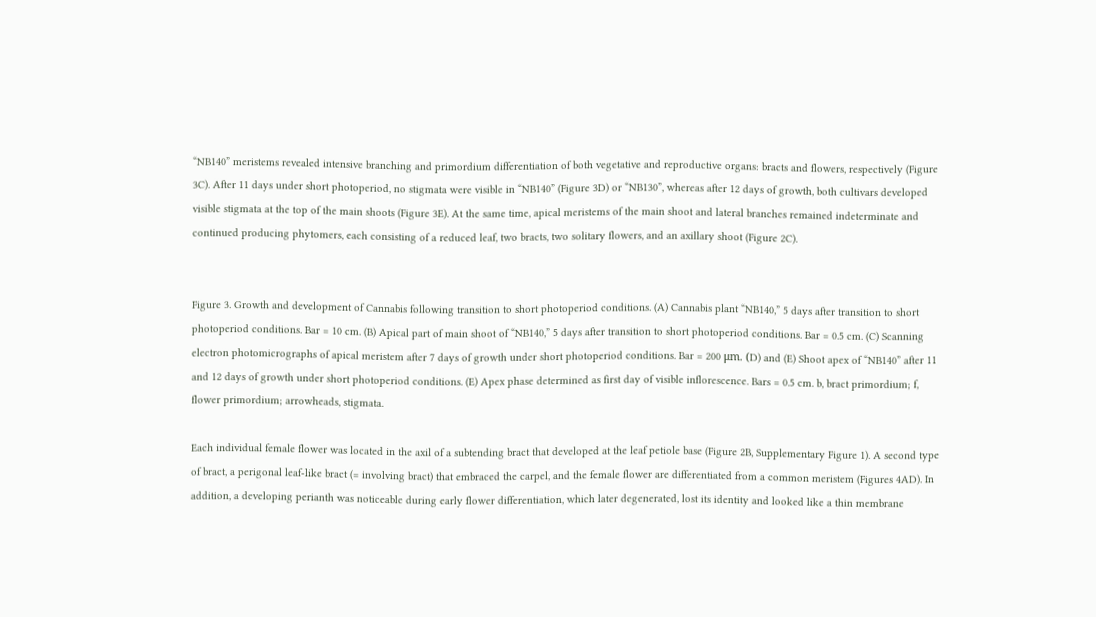“NB140” meristems revealed intensive branching and primordium differentiation of both vegetative and reproductive organs: bracts and flowers, respectively (Figure 3C). After 11 days under short photoperiod, no stigmata were visible in “NB140” (Figure 3D) or “NB130”, whereas after 12 days of growth, both cultivars developed visible stigmata at the top of the main shoots (Figure 3E). At the same time, apical meristems of the main shoot and lateral branches remained indeterminate and continued producing phytomers, each consisting of a reduced leaf, two bracts, two solitary flowers, and an axillary shoot (Figure 2C).


Figure 3. Growth and development of Cannabis following transition to short photoperiod conditions. (A) Cannabis plant “NB140,” 5 days after transition to short photoperiod conditions. Bar = 10 cm. (B) Apical part of main shoot of “NB140,” 5 days after transition to short photoperiod conditions. Bar = 0.5 cm. (C) Scanning electron photomicrographs of apical meristem after 7 days of growth under short photoperiod conditions. Bar = 200 μm. (D) and (E) Shoot apex of “NB140” after 11 and 12 days of growth under short photoperiod conditions. (E) Apex phase determined as first day of visible inflorescence. Bars = 0.5 cm. b, bract primordium; f, flower primordium; arrowheads, stigmata.

Each individual female flower was located in the axil of a subtending bract that developed at the leaf petiole base (Figure 2B, Supplementary Figure 1). A second type of bract, a perigonal leaf-like bract (= involving bract) that embraced the carpel, and the female flower are differentiated from a common meristem (Figures 4AD). In addition, a developing perianth was noticeable during early flower differentiation, which later degenerated, lost its identity and looked like a thin membrane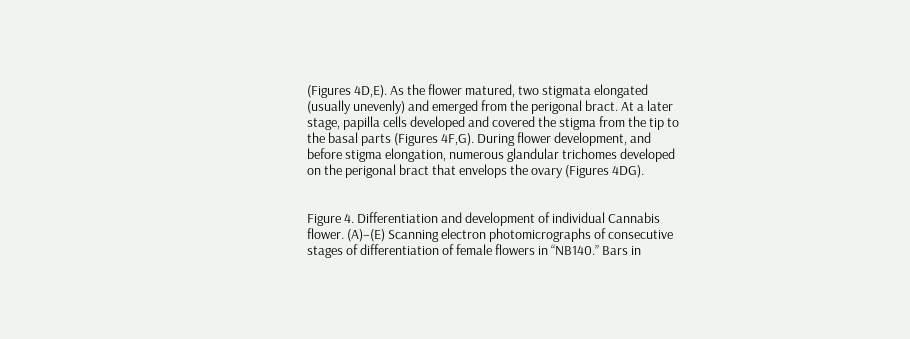(Figures 4D,E). As the flower matured, two stigmata elongated (usually unevenly) and emerged from the perigonal bract. At a later stage, papilla cells developed and covered the stigma from the tip to the basal parts (Figures 4F,G). During flower development, and before stigma elongation, numerous glandular trichomes developed on the perigonal bract that envelops the ovary (Figures 4DG).


Figure 4. Differentiation and development of individual Cannabis flower. (A)–(E) Scanning electron photomicrographs of consecutive stages of differentiation of female flowers in “NB140.” Bars in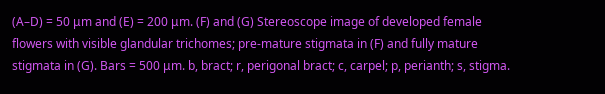(A–D) = 50 μm and (E) = 200 μm. (F) and (G) Stereoscope image of developed female flowers with visible glandular trichomes; pre-mature stigmata in (F) and fully mature stigmata in (G). Bars = 500 μm. b, bract; r, perigonal bract; c, carpel; p, perianth; s, stigma.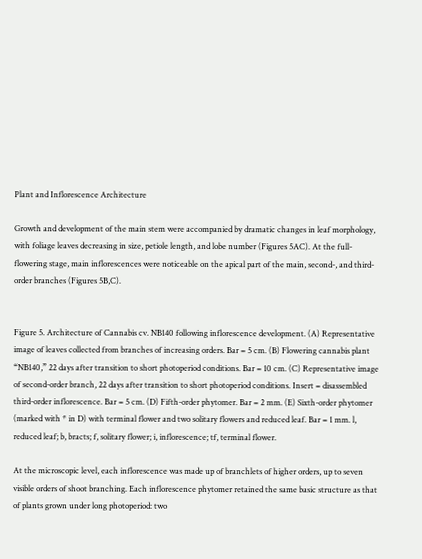Plant and Inflorescence Architecture

Growth and development of the main stem were accompanied by dramatic changes in leaf morphology, with foliage leaves decreasing in size, petiole length, and lobe number (Figures 5AC). At the full-flowering stage, main inflorescences were noticeable on the apical part of the main, second-, and third-order branches (Figures 5B,C).


Figure 5. Architecture of Cannabis cv. NB140 following inflorescence development. (A) Representative image of leaves collected from branches of increasing orders. Bar = 5 cm. (B) Flowering cannabis plant “NB140,” 22 days after transition to short photoperiod conditions. Bar = 10 cm. (C) Representative image of second-order branch, 22 days after transition to short photoperiod conditions. Insert = disassembled third-order inflorescence. Bar = 5 cm. (D) Fifth-order phytomer. Bar = 2 mm. (E) Sixth-order phytomer (marked with * in D) with terminal flower and two solitary flowers and reduced leaf. Bar = 1 mm. l, reduced leaf; b, bracts; f, solitary flower; i, inflorescence; tf, terminal flower.

At the microscopic level, each inflorescence was made up of branchlets of higher orders, up to seven visible orders of shoot branching. Each inflorescence phytomer retained the same basic structure as that of plants grown under long photoperiod: two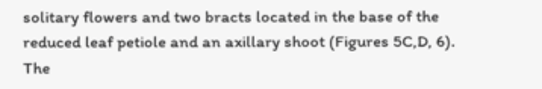solitary flowers and two bracts located in the base of the reduced leaf petiole and an axillary shoot (Figures 5C,D, 6). The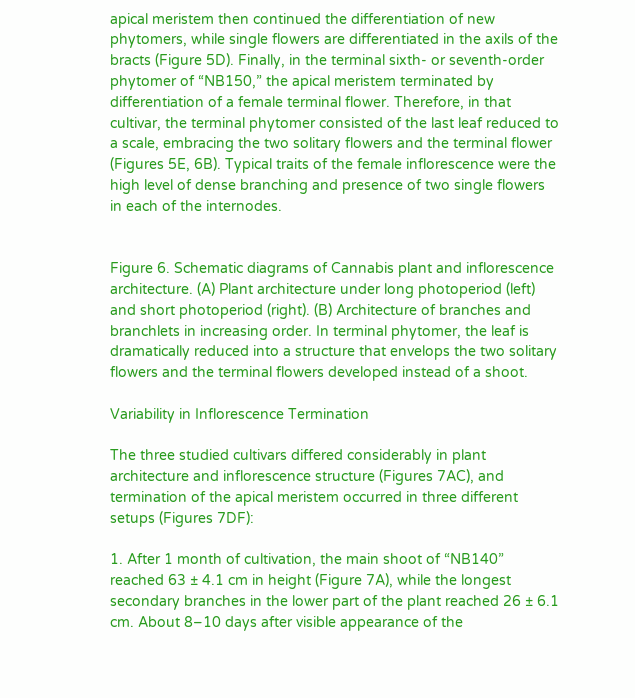apical meristem then continued the differentiation of new phytomers, while single flowers are differentiated in the axils of the bracts (Figure 5D). Finally, in the terminal sixth- or seventh-order phytomer of “NB150,” the apical meristem terminated by differentiation of a female terminal flower. Therefore, in that cultivar, the terminal phytomer consisted of the last leaf reduced to a scale, embracing the two solitary flowers and the terminal flower (Figures 5E, 6B). Typical traits of the female inflorescence were the high level of dense branching and presence of two single flowers in each of the internodes.


Figure 6. Schematic diagrams of Cannabis plant and inflorescence architecture. (A) Plant architecture under long photoperiod (left) and short photoperiod (right). (B) Architecture of branches and branchlets in increasing order. In terminal phytomer, the leaf is dramatically reduced into a structure that envelops the two solitary flowers and the terminal flowers developed instead of a shoot.

Variability in Inflorescence Termination

The three studied cultivars differed considerably in plant architecture and inflorescence structure (Figures 7AC), and termination of the apical meristem occurred in three different setups (Figures 7DF):

1. After 1 month of cultivation, the main shoot of “NB140” reached 63 ± 4.1 cm in height (Figure 7A), while the longest secondary branches in the lower part of the plant reached 26 ± 6.1 cm. About 8–10 days after visible appearance of the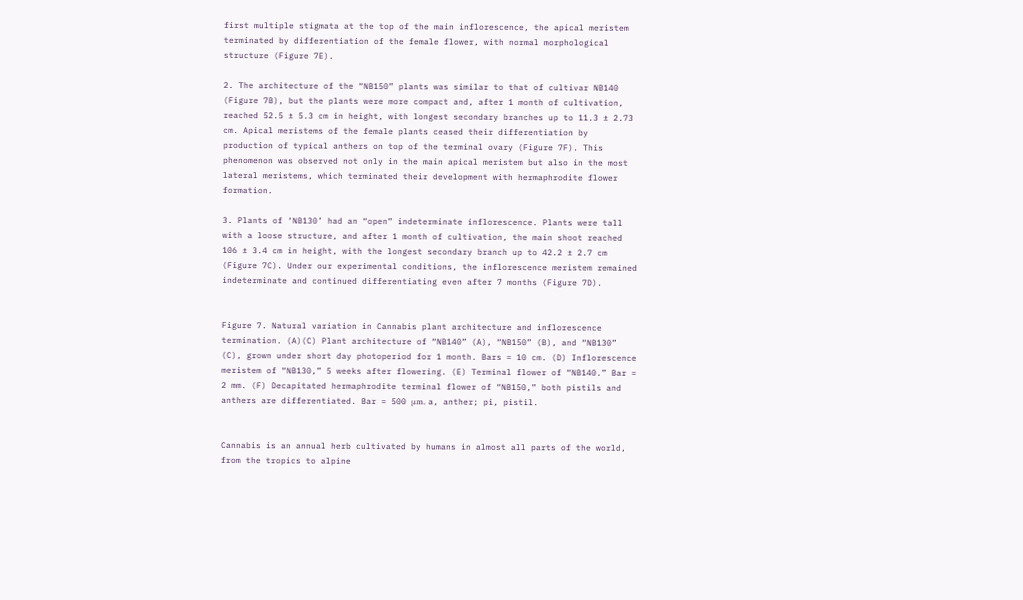first multiple stigmata at the top of the main inflorescence, the apical meristem terminated by differentiation of the female flower, with normal morphological structure (Figure 7E).

2. The architecture of the “NB150” plants was similar to that of cultivar NB140 (Figure 7B), but the plants were more compact and, after 1 month of cultivation, reached 52.5 ± 5.3 cm in height, with longest secondary branches up to 11.3 ± 2.73 cm. Apical meristems of the female plants ceased their differentiation by production of typical anthers on top of the terminal ovary (Figure 7F). This phenomenon was observed not only in the main apical meristem but also in the most lateral meristems, which terminated their development with hermaphrodite flower formation.

3. Plants of ‘NB130’ had an “open” indeterminate inflorescence. Plants were tall with a loose structure, and after 1 month of cultivation, the main shoot reached 106 ± 3.4 cm in height, with the longest secondary branch up to 42.2 ± 2.7 cm (Figure 7C). Under our experimental conditions, the inflorescence meristem remained indeterminate and continued differentiating even after 7 months (Figure 7D).


Figure 7. Natural variation in Cannabis plant architecture and inflorescence termination. (A)(C) Plant architecture of “NB140” (A), “NB150” (B), and “NB130” (C), grown under short day photoperiod for 1 month. Bars = 10 cm. (D) Inflorescence meristem of “NB130,” 5 weeks after flowering. (E) Terminal flower of “NB140.” Bar = 2 mm. (F) Decapitated hermaphrodite terminal flower of “NB150,” both pistils and anthers are differentiated. Bar = 500 μm. a, anther; pi, pistil.


Cannabis is an annual herb cultivated by humans in almost all parts of the world, from the tropics to alpine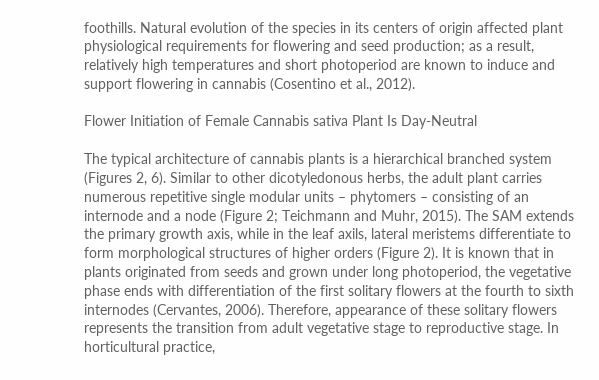foothills. Natural evolution of the species in its centers of origin affected plant physiological requirements for flowering and seed production; as a result, relatively high temperatures and short photoperiod are known to induce and support flowering in cannabis (Cosentino et al., 2012).

Flower Initiation of Female Cannabis sativa Plant Is Day-Neutral

The typical architecture of cannabis plants is a hierarchical branched system (Figures 2, 6). Similar to other dicotyledonous herbs, the adult plant carries numerous repetitive single modular units – phytomers – consisting of an internode and a node (Figure 2; Teichmann and Muhr, 2015). The SAM extends the primary growth axis, while in the leaf axils, lateral meristems differentiate to form morphological structures of higher orders (Figure 2). It is known that in plants originated from seeds and grown under long photoperiod, the vegetative phase ends with differentiation of the first solitary flowers at the fourth to sixth internodes (Cervantes, 2006). Therefore, appearance of these solitary flowers represents the transition from adult vegetative stage to reproductive stage. In horticultural practice,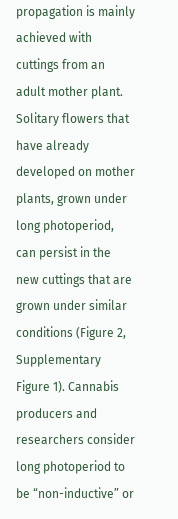propagation is mainly achieved with cuttings from an adult mother plant. Solitary flowers that have already developed on mother plants, grown under long photoperiod, can persist in the new cuttings that are grown under similar conditions (Figure 2, Supplementary Figure 1). Cannabis producers and researchers consider long photoperiod to be “non-inductive” or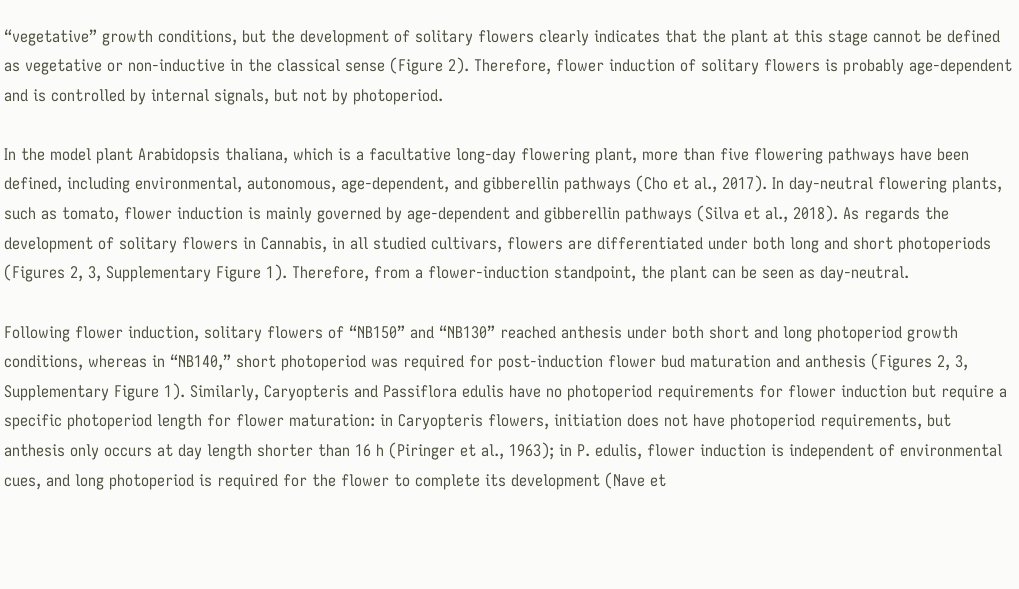“vegetative” growth conditions, but the development of solitary flowers clearly indicates that the plant at this stage cannot be defined as vegetative or non-inductive in the classical sense (Figure 2). Therefore, flower induction of solitary flowers is probably age-dependent and is controlled by internal signals, but not by photoperiod.

In the model plant Arabidopsis thaliana, which is a facultative long-day flowering plant, more than five flowering pathways have been defined, including environmental, autonomous, age-dependent, and gibberellin pathways (Cho et al., 2017). In day-neutral flowering plants, such as tomato, flower induction is mainly governed by age-dependent and gibberellin pathways (Silva et al., 2018). As regards the development of solitary flowers in Cannabis, in all studied cultivars, flowers are differentiated under both long and short photoperiods (Figures 2, 3, Supplementary Figure 1). Therefore, from a flower-induction standpoint, the plant can be seen as day-neutral.

Following flower induction, solitary flowers of “NB150” and “NB130” reached anthesis under both short and long photoperiod growth conditions, whereas in “NB140,” short photoperiod was required for post-induction flower bud maturation and anthesis (Figures 2, 3, Supplementary Figure 1). Similarly, Caryopteris and Passiflora edulis have no photoperiod requirements for flower induction but require a specific photoperiod length for flower maturation: in Caryopteris flowers, initiation does not have photoperiod requirements, but anthesis only occurs at day length shorter than 16 h (Piringer et al., 1963); in P. edulis, flower induction is independent of environmental cues, and long photoperiod is required for the flower to complete its development (Nave et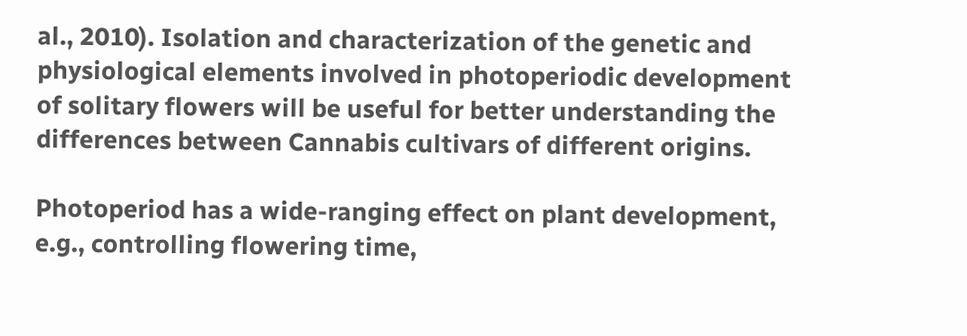al., 2010). Isolation and characterization of the genetic and physiological elements involved in photoperiodic development of solitary flowers will be useful for better understanding the differences between Cannabis cultivars of different origins.

Photoperiod has a wide-ranging effect on plant development, e.g., controlling flowering time,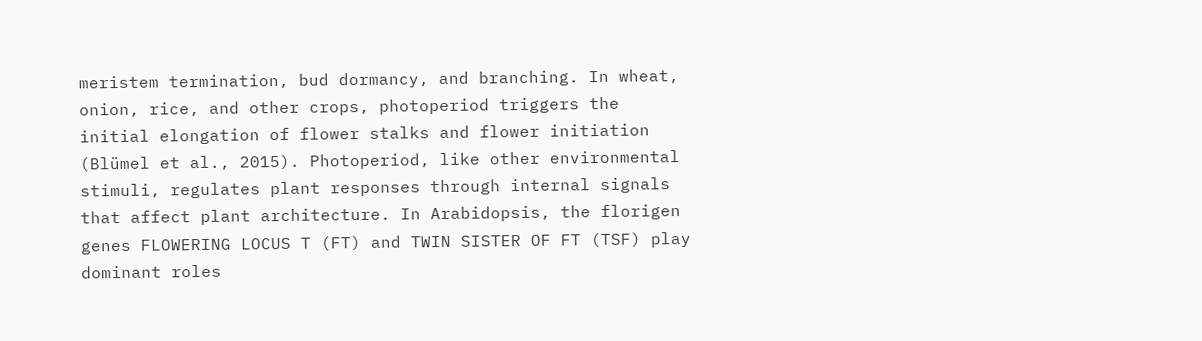meristem termination, bud dormancy, and branching. In wheat, onion, rice, and other crops, photoperiod triggers the initial elongation of flower stalks and flower initiation (Blümel et al., 2015). Photoperiod, like other environmental stimuli, regulates plant responses through internal signals that affect plant architecture. In Arabidopsis, the florigen genes FLOWERING LOCUS T (FT) and TWIN SISTER OF FT (TSF) play dominant roles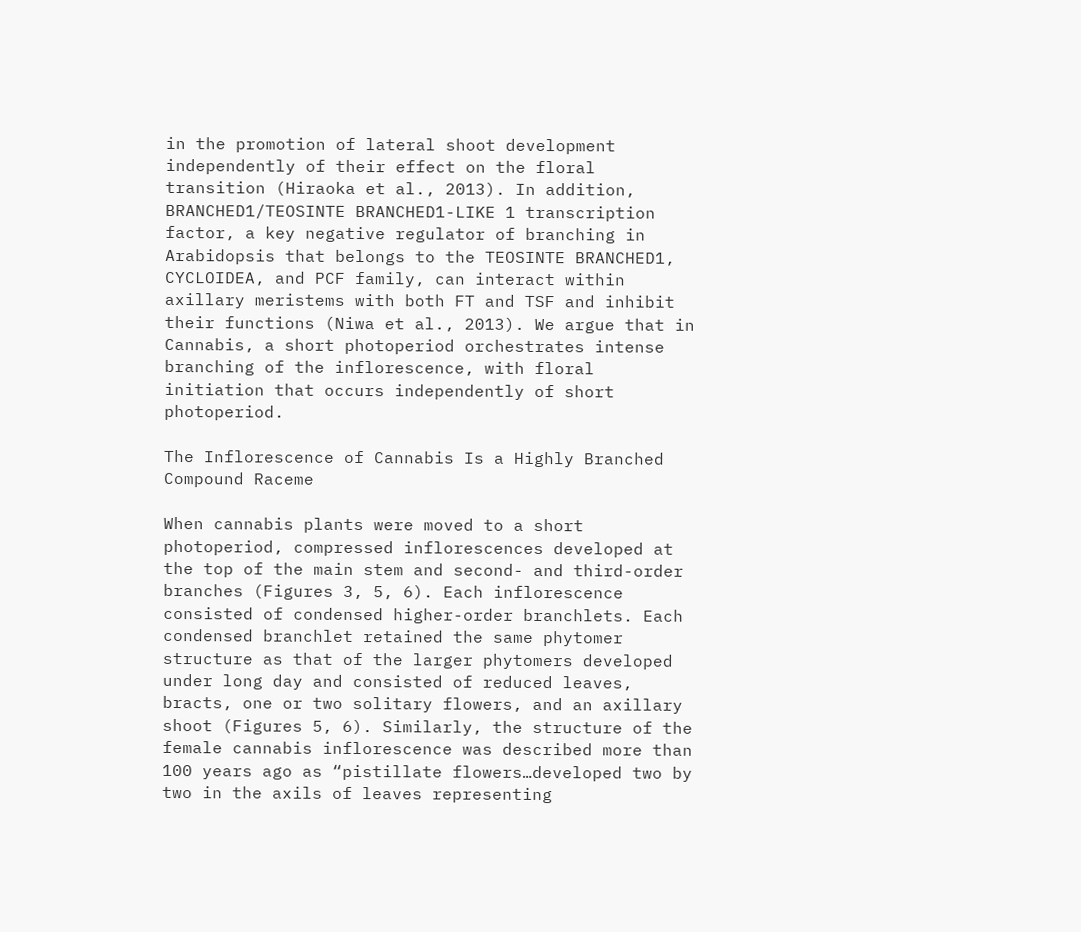in the promotion of lateral shoot development independently of their effect on the floral transition (Hiraoka et al., 2013). In addition, BRANCHED1/TEOSINTE BRANCHED1-LIKE 1 transcription factor, a key negative regulator of branching in Arabidopsis that belongs to the TEOSINTE BRANCHED1, CYCLOIDEA, and PCF family, can interact within axillary meristems with both FT and TSF and inhibit their functions (Niwa et al., 2013). We argue that in Cannabis, a short photoperiod orchestrates intense branching of the inflorescence, with floral initiation that occurs independently of short photoperiod.

The Inflorescence of Cannabis Is a Highly Branched Compound Raceme

When cannabis plants were moved to a short photoperiod, compressed inflorescences developed at the top of the main stem and second- and third-order branches (Figures 3, 5, 6). Each inflorescence consisted of condensed higher-order branchlets. Each condensed branchlet retained the same phytomer structure as that of the larger phytomers developed under long day and consisted of reduced leaves, bracts, one or two solitary flowers, and an axillary shoot (Figures 5, 6). Similarly, the structure of the female cannabis inflorescence was described more than 100 years ago as “pistillate flowers…developed two by two in the axils of leaves representing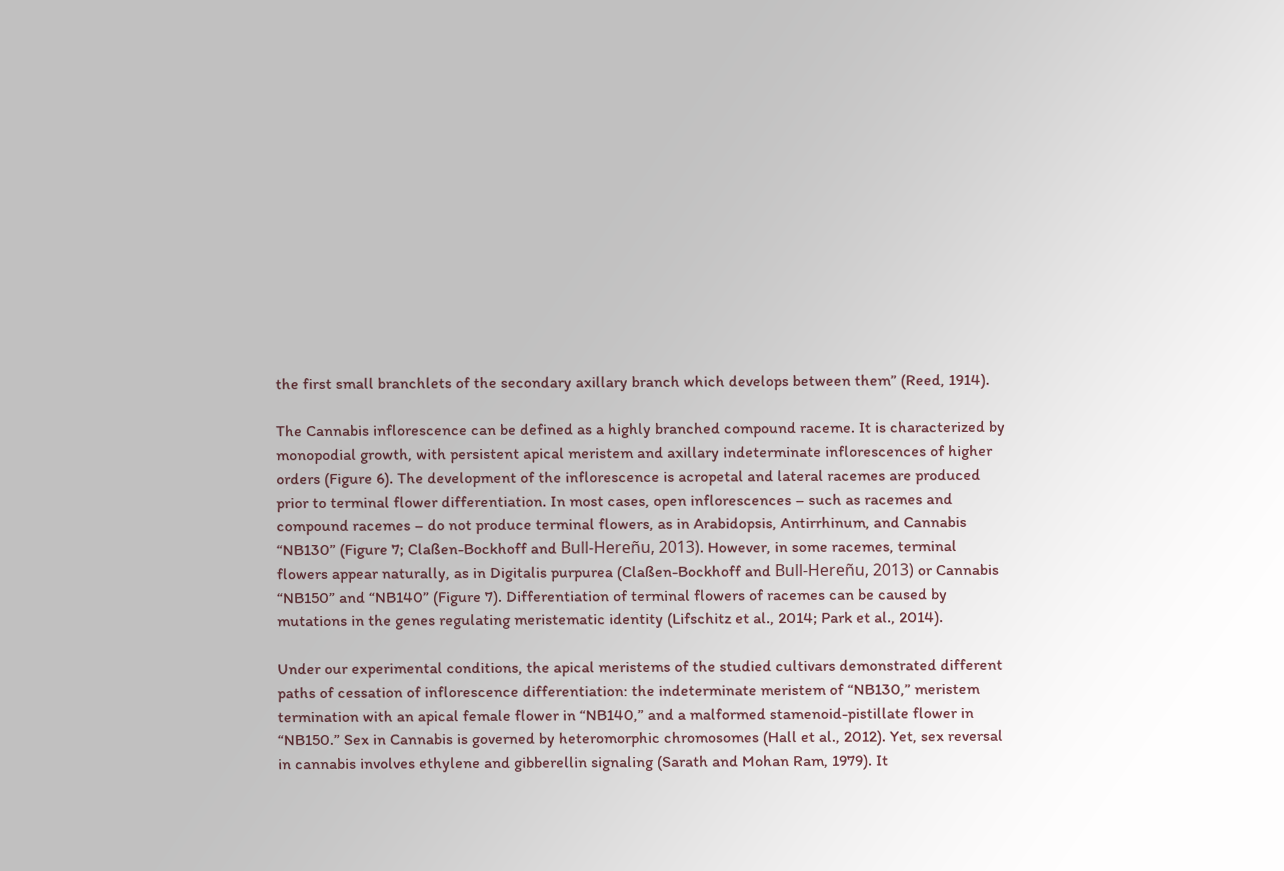the first small branchlets of the secondary axillary branch which develops between them” (Reed, 1914).

The Cannabis inflorescence can be defined as a highly branched compound raceme. It is characterized by monopodial growth, with persistent apical meristem and axillary indeterminate inflorescences of higher orders (Figure 6). The development of the inflorescence is acropetal and lateral racemes are produced prior to terminal flower differentiation. In most cases, open inflorescences – such as racemes and compound racemes – do not produce terminal flowers, as in Arabidopsis, Antirrhinum, and Cannabis “NB130” (Figure 7; Claßen-Bockhoff and Bull-Hereñu, 2013). However, in some racemes, terminal flowers appear naturally, as in Digitalis purpurea (Claßen-Bockhoff and Bull-Hereñu, 2013) or Cannabis “NB150” and “NB140” (Figure 7). Differentiation of terminal flowers of racemes can be caused by mutations in the genes regulating meristematic identity (Lifschitz et al., 2014; Park et al., 2014).

Under our experimental conditions, the apical meristems of the studied cultivars demonstrated different paths of cessation of inflorescence differentiation: the indeterminate meristem of “NB130,” meristem termination with an apical female flower in “NB140,” and a malformed stamenoid-pistillate flower in “NB150.” Sex in Cannabis is governed by heteromorphic chromosomes (Hall et al., 2012). Yet, sex reversal in cannabis involves ethylene and gibberellin signaling (Sarath and Mohan Ram, 1979). It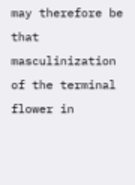may therefore be that masculinization of the terminal flower in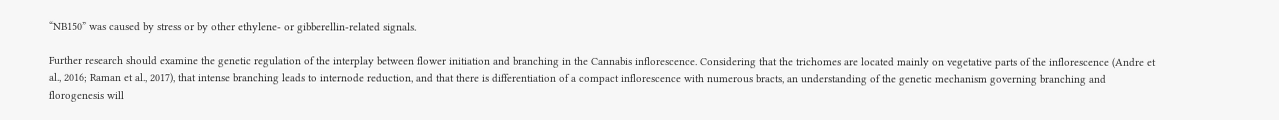“NB150” was caused by stress or by other ethylene- or gibberellin-related signals.

Further research should examine the genetic regulation of the interplay between flower initiation and branching in the Cannabis inflorescence. Considering that the trichomes are located mainly on vegetative parts of the inflorescence (Andre et al., 2016; Raman et al., 2017), that intense branching leads to internode reduction, and that there is differentiation of a compact inflorescence with numerous bracts, an understanding of the genetic mechanism governing branching and florogenesis will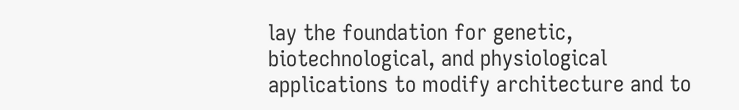lay the foundation for genetic, biotechnological, and physiological applications to modify architecture and to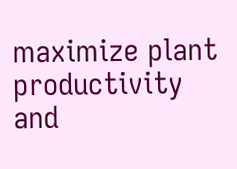maximize plant productivity and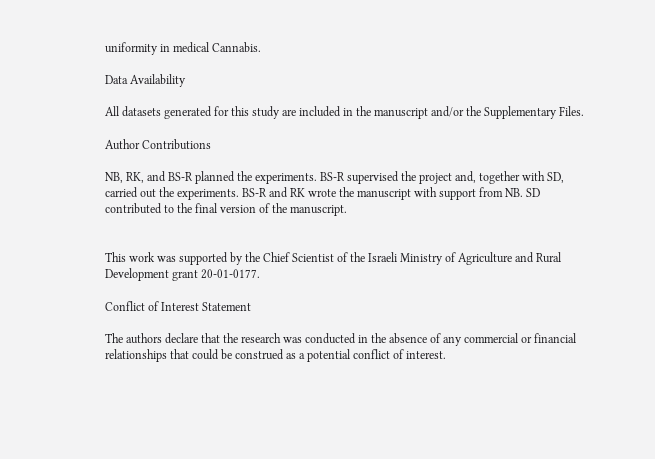uniformity in medical Cannabis.

Data Availability

All datasets generated for this study are included in the manuscript and/or the Supplementary Files.

Author Contributions

NB, RK, and BS-R planned the experiments. BS-R supervised the project and, together with SD, carried out the experiments. BS-R and RK wrote the manuscript with support from NB. SD contributed to the final version of the manuscript.


This work was supported by the Chief Scientist of the Israeli Ministry of Agriculture and Rural Development grant 20-01-0177.

Conflict of Interest Statement

The authors declare that the research was conducted in the absence of any commercial or financial relationships that could be construed as a potential conflict of interest.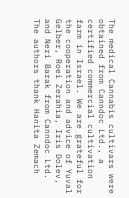The medical Cannabis cultivars were obtained from Canndoc Ltd., a certified commercial cultivation farm in Israel. We are grateful for the cooperation and advice of Yuval Gelber, Roei Zerahia, Iris Dolev, and Neri Barak from Canndoc Ltd. The authors thank Hanita Zemach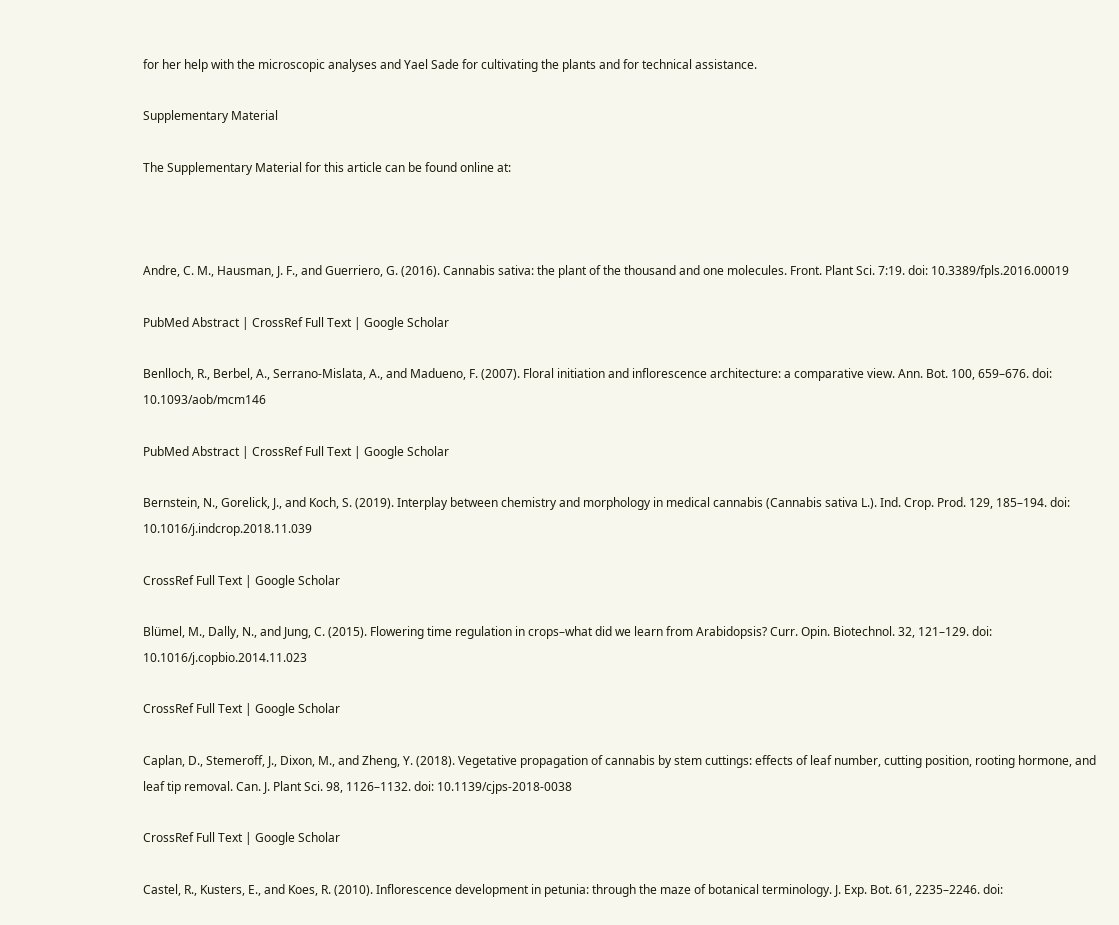for her help with the microscopic analyses and Yael Sade for cultivating the plants and for technical assistance.

Supplementary Material

The Supplementary Material for this article can be found online at:



Andre, C. M., Hausman, J. F., and Guerriero, G. (2016). Cannabis sativa: the plant of the thousand and one molecules. Front. Plant Sci. 7:19. doi: 10.3389/fpls.2016.00019

PubMed Abstract | CrossRef Full Text | Google Scholar

Benlloch, R., Berbel, A., Serrano-Mislata, A., and Madueno, F. (2007). Floral initiation and inflorescence architecture: a comparative view. Ann. Bot. 100, 659–676. doi: 10.1093/aob/mcm146

PubMed Abstract | CrossRef Full Text | Google Scholar

Bernstein, N., Gorelick, J., and Koch, S. (2019). Interplay between chemistry and morphology in medical cannabis (Cannabis sativa L.). Ind. Crop. Prod. 129, 185–194. doi: 10.1016/j.indcrop.2018.11.039

CrossRef Full Text | Google Scholar

Blümel, M., Dally, N., and Jung, C. (2015). Flowering time regulation in crops–what did we learn from Arabidopsis? Curr. Opin. Biotechnol. 32, 121–129. doi: 10.1016/j.copbio.2014.11.023

CrossRef Full Text | Google Scholar

Caplan, D., Stemeroff, J., Dixon, M., and Zheng, Y. (2018). Vegetative propagation of cannabis by stem cuttings: effects of leaf number, cutting position, rooting hormone, and leaf tip removal. Can. J. Plant Sci. 98, 1126–1132. doi: 10.1139/cjps-2018-0038

CrossRef Full Text | Google Scholar

Castel, R., Kusters, E., and Koes, R. (2010). Inflorescence development in petunia: through the maze of botanical terminology. J. Exp. Bot. 61, 2235–2246. doi: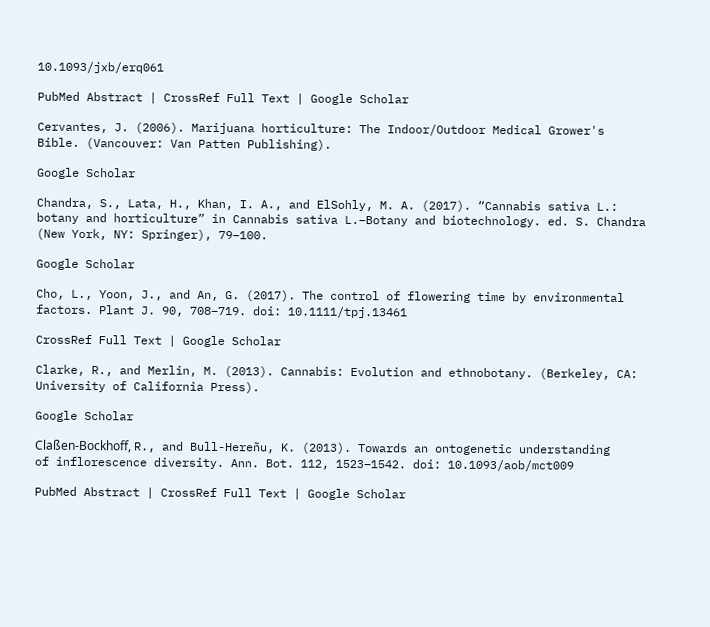10.1093/jxb/erq061

PubMed Abstract | CrossRef Full Text | Google Scholar

Cervantes, J. (2006). Marijuana horticulture: The Indoor/Outdoor Medical Grower's Bible. (Vancouver: Van Patten Publishing).

Google Scholar

Chandra, S., Lata, H., Khan, I. A., and ElSohly, M. A. (2017). “Cannabis sativa L.: botany and horticulture” in Cannabis sativa L.–Botany and biotechnology. ed. S. Chandra (New York, NY: Springer), 79–100.

Google Scholar

Cho, L., Yoon, J., and An, G. (2017). The control of flowering time by environmental factors. Plant J. 90, 708–719. doi: 10.1111/tpj.13461

CrossRef Full Text | Google Scholar

Clarke, R., and Merlin, M. (2013). Cannabis: Evolution and ethnobotany. (Berkeley, CA: University of California Press).

Google Scholar

Claßen-Bockhoff, R., and Bull-Hereñu, K. (2013). Towards an ontogenetic understanding of inflorescence diversity. Ann. Bot. 112, 1523–1542. doi: 10.1093/aob/mct009

PubMed Abstract | CrossRef Full Text | Google Scholar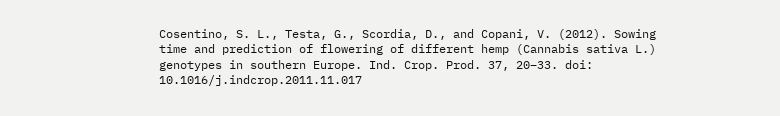Cosentino, S. L., Testa, G., Scordia, D., and Copani, V. (2012). Sowing time and prediction of flowering of different hemp (Cannabis sativa L.) genotypes in southern Europe. Ind. Crop. Prod. 37, 20–33. doi: 10.1016/j.indcrop.2011.11.017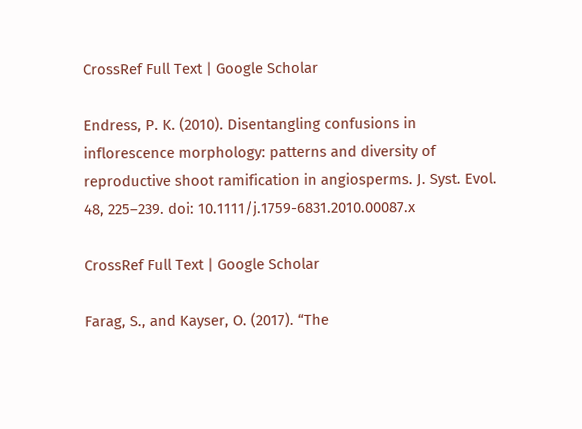CrossRef Full Text | Google Scholar

Endress, P. K. (2010). Disentangling confusions in inflorescence morphology: patterns and diversity of reproductive shoot ramification in angiosperms. J. Syst. Evol. 48, 225–239. doi: 10.1111/j.1759-6831.2010.00087.x

CrossRef Full Text | Google Scholar

Farag, S., and Kayser, O. (2017). “The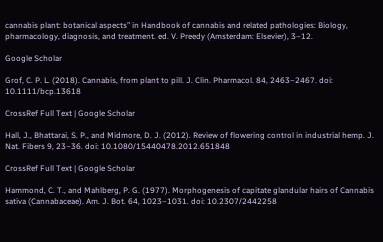cannabis plant: botanical aspects” in Handbook of cannabis and related pathologies: Biology, pharmacology, diagnosis, and treatment. ed. V. Preedy (Amsterdam: Elsevier), 3–12.

Google Scholar

Grof, C. P. L. (2018). Cannabis, from plant to pill. J. Clin. Pharmacol. 84, 2463–2467. doi: 10.1111/bcp.13618

CrossRef Full Text | Google Scholar

Hall, J., Bhattarai, S. P., and Midmore, D. J. (2012). Review of flowering control in industrial hemp. J. Nat. Fibers 9, 23–36. doi: 10.1080/15440478.2012.651848

CrossRef Full Text | Google Scholar

Hammond, C. T., and Mahlberg, P. G. (1977). Morphogenesis of capitate glandular hairs of Cannabis sativa (Cannabaceae). Am. J. Bot. 64, 1023–1031. doi: 10.2307/2442258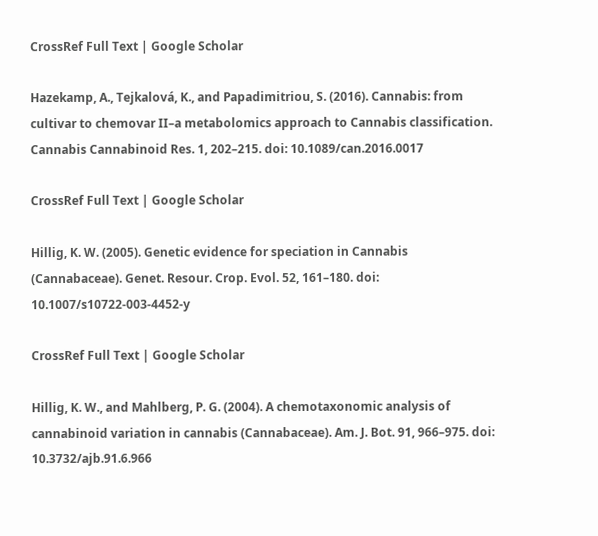CrossRef Full Text | Google Scholar

Hazekamp, A., Tejkalová, K., and Papadimitriou, S. (2016). Cannabis: from cultivar to chemovar II–a metabolomics approach to Cannabis classification. Cannabis Cannabinoid Res. 1, 202–215. doi: 10.1089/can.2016.0017

CrossRef Full Text | Google Scholar

Hillig, K. W. (2005). Genetic evidence for speciation in Cannabis (Cannabaceae). Genet. Resour. Crop. Evol. 52, 161–180. doi: 10.1007/s10722-003-4452-y

CrossRef Full Text | Google Scholar

Hillig, K. W., and Mahlberg, P. G. (2004). A chemotaxonomic analysis of cannabinoid variation in cannabis (Cannabaceae). Am. J. Bot. 91, 966–975. doi: 10.3732/ajb.91.6.966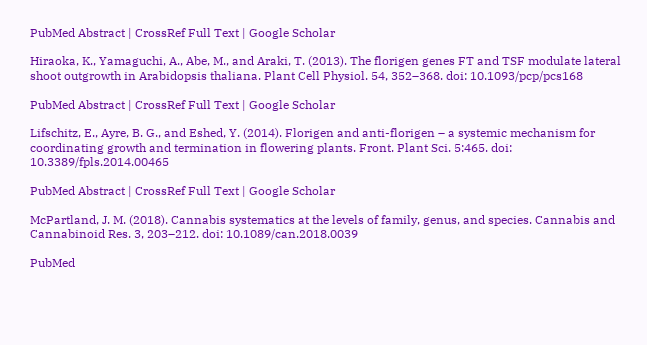PubMed Abstract | CrossRef Full Text | Google Scholar

Hiraoka, K., Yamaguchi, A., Abe, M., and Araki, T. (2013). The florigen genes FT and TSF modulate lateral shoot outgrowth in Arabidopsis thaliana. Plant Cell Physiol. 54, 352–368. doi: 10.1093/pcp/pcs168

PubMed Abstract | CrossRef Full Text | Google Scholar

Lifschitz, E., Ayre, B. G., and Eshed, Y. (2014). Florigen and anti-florigen – a systemic mechanism for coordinating growth and termination in flowering plants. Front. Plant Sci. 5:465. doi: 10.3389/fpls.2014.00465

PubMed Abstract | CrossRef Full Text | Google Scholar

McPartland, J. M. (2018). Cannabis systematics at the levels of family, genus, and species. Cannabis and Cannabinoid Res. 3, 203–212. doi: 10.1089/can.2018.0039

PubMed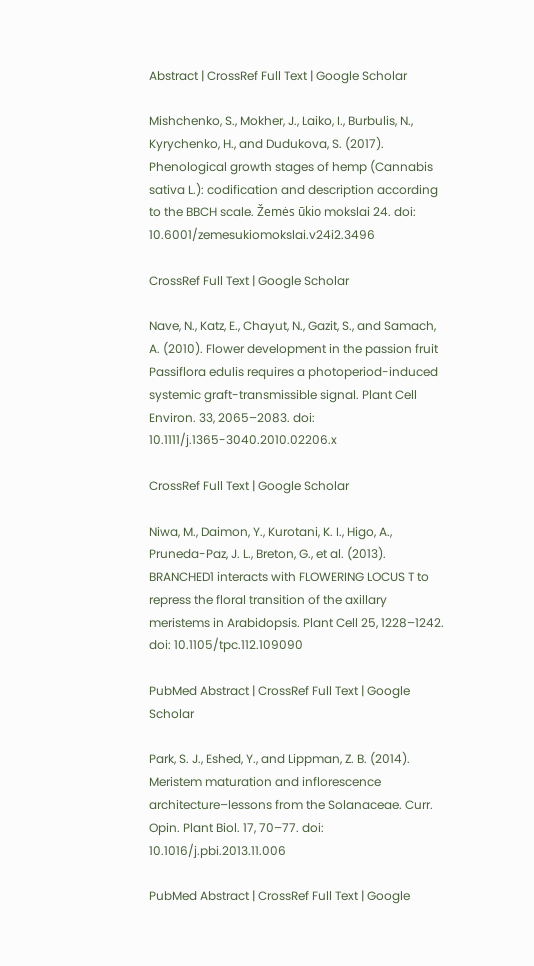Abstract | CrossRef Full Text | Google Scholar

Mishchenko, S., Mokher, J., Laiko, I., Burbulis, N., Kyrychenko, H., and Dudukova, S. (2017). Phenological growth stages of hemp (Cannabis sativa L.): codification and description according to the BBCH scale. Žemės ūkio mokslai 24. doi: 10.6001/zemesukiomokslai.v24i2.3496

CrossRef Full Text | Google Scholar

Nave, N., Katz, E., Chayut, N., Gazit, S., and Samach, A. (2010). Flower development in the passion fruit Passiflora edulis requires a photoperiod-induced systemic graft-transmissible signal. Plant Cell Environ. 33, 2065–2083. doi: 10.1111/j.1365-3040.2010.02206.x

CrossRef Full Text | Google Scholar

Niwa, M., Daimon, Y., Kurotani, K. I., Higo, A., Pruneda-Paz, J. L., Breton, G., et al. (2013). BRANCHED1 interacts with FLOWERING LOCUS T to repress the floral transition of the axillary meristems in Arabidopsis. Plant Cell 25, 1228–1242. doi: 10.1105/tpc.112.109090

PubMed Abstract | CrossRef Full Text | Google Scholar

Park, S. J., Eshed, Y., and Lippman, Z. B. (2014). Meristem maturation and inflorescence architecture–lessons from the Solanaceae. Curr. Opin. Plant Biol. 17, 70–77. doi: 10.1016/j.pbi.2013.11.006

PubMed Abstract | CrossRef Full Text | Google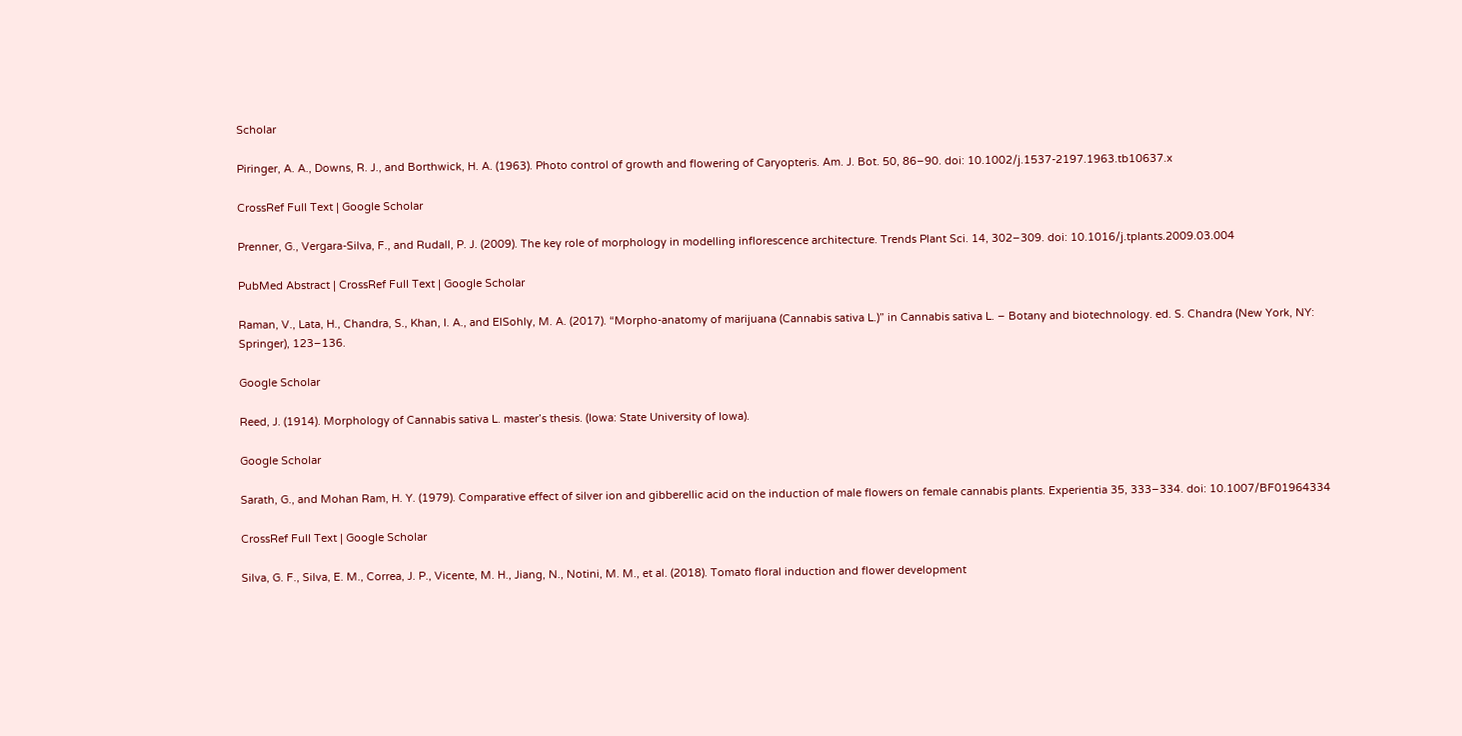Scholar

Piringer, A. A., Downs, R. J., and Borthwick, H. A. (1963). Photo control of growth and flowering of Caryopteris. Am. J. Bot. 50, 86–90. doi: 10.1002/j.1537-2197.1963.tb10637.x

CrossRef Full Text | Google Scholar

Prenner, G., Vergara-Silva, F., and Rudall, P. J. (2009). The key role of morphology in modelling inflorescence architecture. Trends Plant Sci. 14, 302–309. doi: 10.1016/j.tplants.2009.03.004

PubMed Abstract | CrossRef Full Text | Google Scholar

Raman, V., Lata, H., Chandra, S., Khan, I. A., and ElSohly, M. A. (2017). “Morpho-anatomy of marijuana (Cannabis sativa L.)” in Cannabis sativa L. – Botany and biotechnology. ed. S. Chandra (New York, NY: Springer), 123–136.

Google Scholar

Reed, J. (1914). Morphology of Cannabis sativa L. master’s thesis. (Iowa: State University of Iowa).

Google Scholar

Sarath, G., and Mohan Ram, H. Y. (1979). Comparative effect of silver ion and gibberellic acid on the induction of male flowers on female cannabis plants. Experientia 35, 333–334. doi: 10.1007/BF01964334

CrossRef Full Text | Google Scholar

Silva, G. F., Silva, E. M., Correa, J. P., Vicente, M. H., Jiang, N., Notini, M. M., et al. (2018). Tomato floral induction and flower development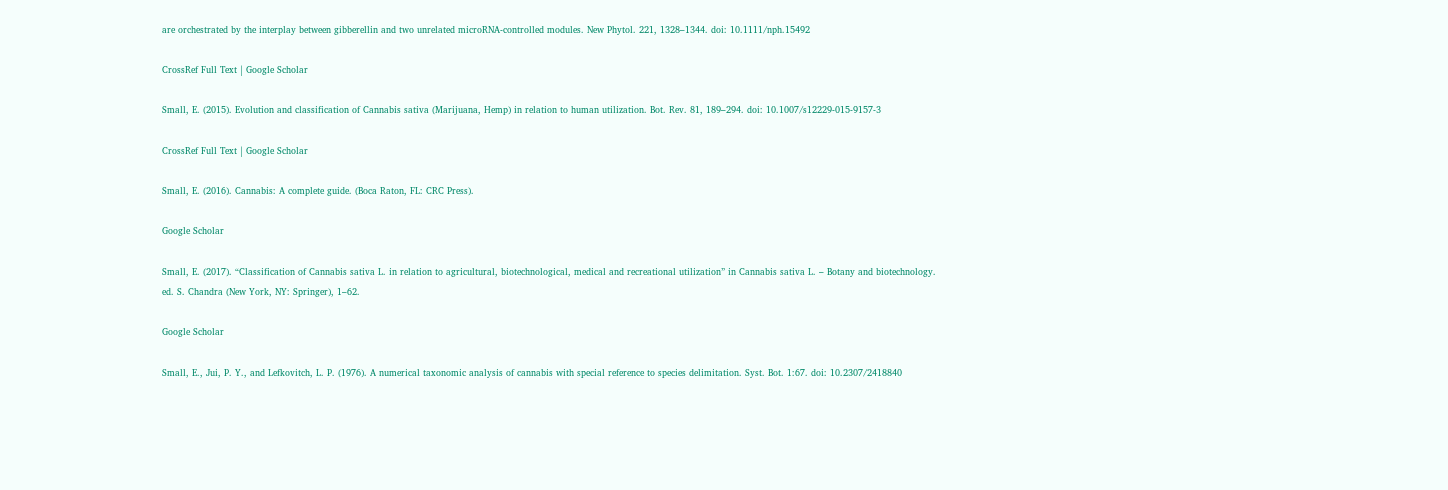are orchestrated by the interplay between gibberellin and two unrelated microRNA-controlled modules. New Phytol. 221, 1328–1344. doi: 10.1111/nph.15492

CrossRef Full Text | Google Scholar

Small, E. (2015). Evolution and classification of Cannabis sativa (Marijuana, Hemp) in relation to human utilization. Bot. Rev. 81, 189–294. doi: 10.1007/s12229-015-9157-3

CrossRef Full Text | Google Scholar

Small, E. (2016). Cannabis: A complete guide. (Boca Raton, FL: CRC Press).

Google Scholar

Small, E. (2017). “Classification of Cannabis sativa L. in relation to agricultural, biotechnological, medical and recreational utilization” in Cannabis sativa L. – Botany and biotechnology. ed. S. Chandra (New York, NY: Springer), 1–62.

Google Scholar

Small, E., Jui, P. Y., and Lefkovitch, L. P. (1976). A numerical taxonomic analysis of cannabis with special reference to species delimitation. Syst. Bot. 1:67. doi: 10.2307/2418840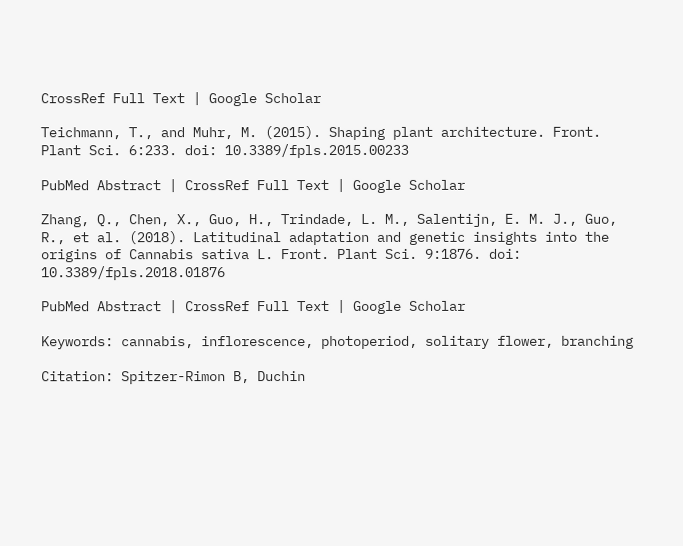CrossRef Full Text | Google Scholar

Teichmann, T., and Muhr, M. (2015). Shaping plant architecture. Front. Plant Sci. 6:233. doi: 10.3389/fpls.2015.00233

PubMed Abstract | CrossRef Full Text | Google Scholar

Zhang, Q., Chen, X., Guo, H., Trindade, L. M., Salentijn, E. M. J., Guo, R., et al. (2018). Latitudinal adaptation and genetic insights into the origins of Cannabis sativa L. Front. Plant Sci. 9:1876. doi: 10.3389/fpls.2018.01876

PubMed Abstract | CrossRef Full Text | Google Scholar

Keywords: cannabis, inflorescence, photoperiod, solitary flower, branching

Citation: Spitzer-Rimon B, Duchin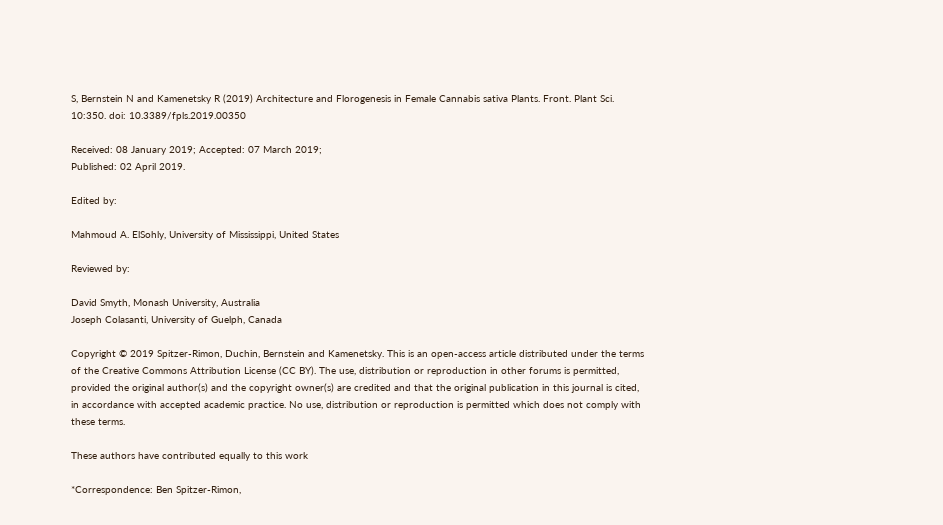S, Bernstein N and Kamenetsky R (2019) Architecture and Florogenesis in Female Cannabis sativa Plants. Front. Plant Sci. 10:350. doi: 10.3389/fpls.2019.00350

Received: 08 January 2019; Accepted: 07 March 2019;
Published: 02 April 2019.

Edited by:

Mahmoud A. ElSohly, University of Mississippi, United States

Reviewed by:

David Smyth, Monash University, Australia
Joseph Colasanti, University of Guelph, Canada

Copyright © 2019 Spitzer-Rimon, Duchin, Bernstein and Kamenetsky. This is an open-access article distributed under the terms of the Creative Commons Attribution License (CC BY). The use, distribution or reproduction in other forums is permitted, provided the original author(s) and the copyright owner(s) are credited and that the original publication in this journal is cited, in accordance with accepted academic practice. No use, distribution or reproduction is permitted which does not comply with these terms.

These authors have contributed equally to this work

*Correspondence: Ben Spitzer-Rimon,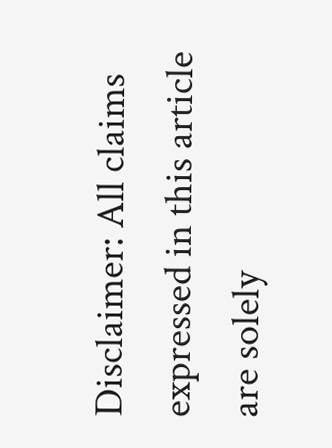Disclaimer: All claims expressed in this article are solely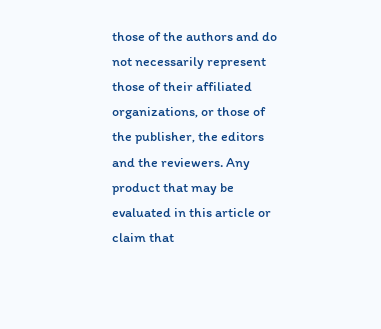those of the authors and do not necessarily represent those of their affiliated organizations, or those of the publisher, the editors and the reviewers. Any product that may be evaluated in this article or claim that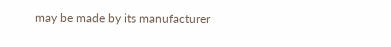may be made by its manufacturer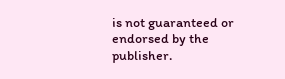is not guaranteed or endorsed by the publisher.